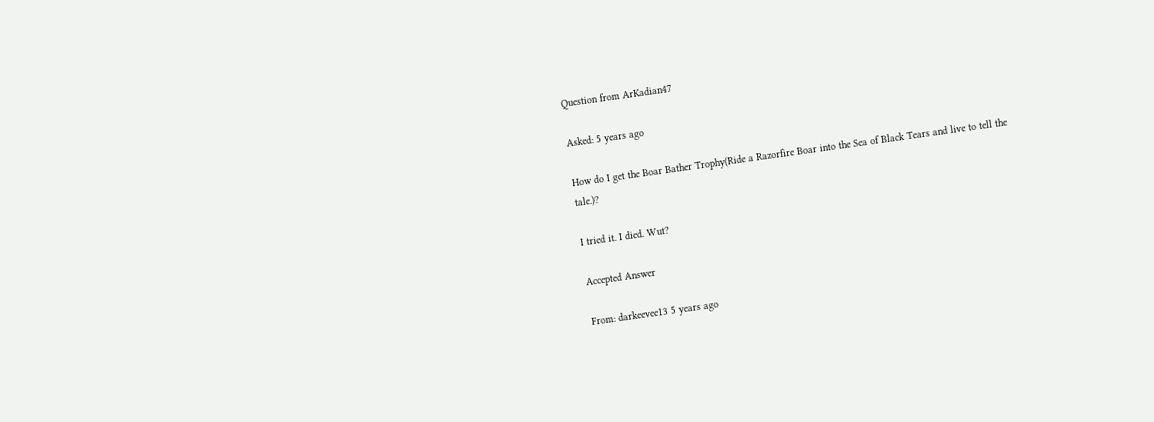Question from ArKadian47

Asked: 5 years ago

How do I get the Boar Bather Trophy(Ride a Razorfire Boar into the Sea of Black Tears and live to tell the tale.)?

I tried it. I died. Wut?

Accepted Answer

From: darkeevee13 5 years ago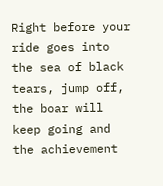Right before your ride goes into the sea of black tears, jump off, the boar will keep going and the achievement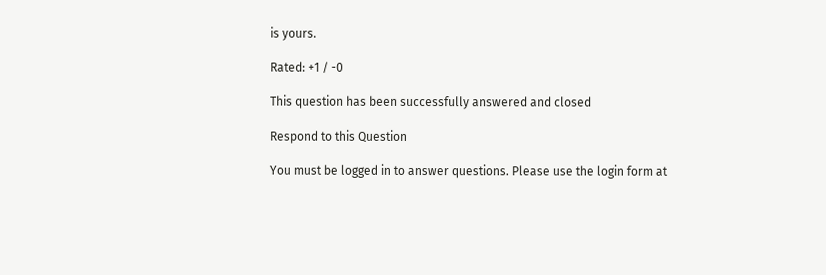is yours.

Rated: +1 / -0

This question has been successfully answered and closed

Respond to this Question

You must be logged in to answer questions. Please use the login form at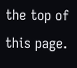the top of this page.